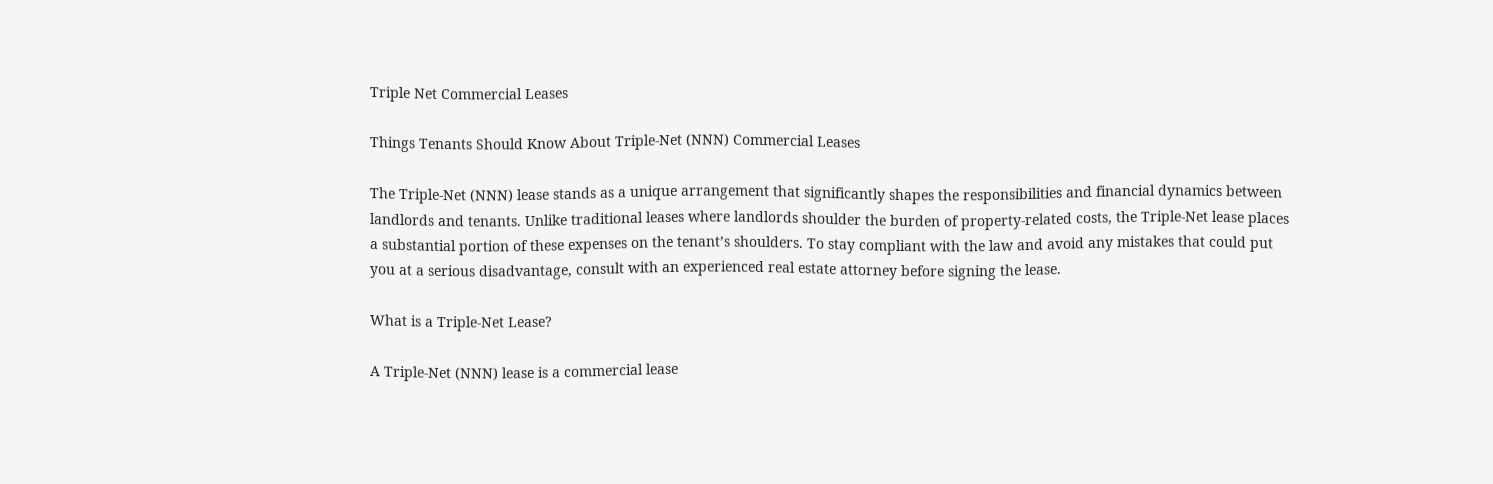Triple Net Commercial Leases

Things Tenants Should Know About Triple-Net (NNN) Commercial Leases

The Triple-Net (NNN) lease stands as a unique arrangement that significantly shapes the responsibilities and financial dynamics between landlords and tenants. Unlike traditional leases where landlords shoulder the burden of property-related costs, the Triple-Net lease places a substantial portion of these expenses on the tenant’s shoulders. To stay compliant with the law and avoid any mistakes that could put you at a serious disadvantage, consult with an experienced real estate attorney before signing the lease.

What is a Triple-Net Lease?

A Triple-Net (NNN) lease is a commercial lease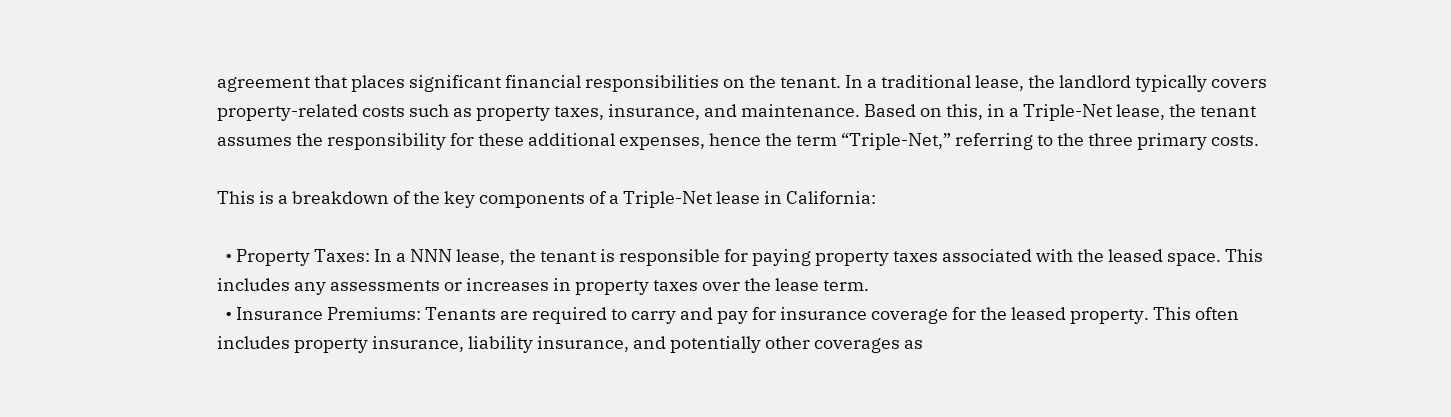agreement that places significant financial responsibilities on the tenant. In a traditional lease, the landlord typically covers property-related costs such as property taxes, insurance, and maintenance. Based on this, in a Triple-Net lease, the tenant assumes the responsibility for these additional expenses, hence the term “Triple-Net,” referring to the three primary costs.

This is a breakdown of the key components of a Triple-Net lease in California:

  • Property Taxes: In a NNN lease, the tenant is responsible for paying property taxes associated with the leased space. This includes any assessments or increases in property taxes over the lease term.
  • Insurance Premiums: Tenants are required to carry and pay for insurance coverage for the leased property. This often includes property insurance, liability insurance, and potentially other coverages as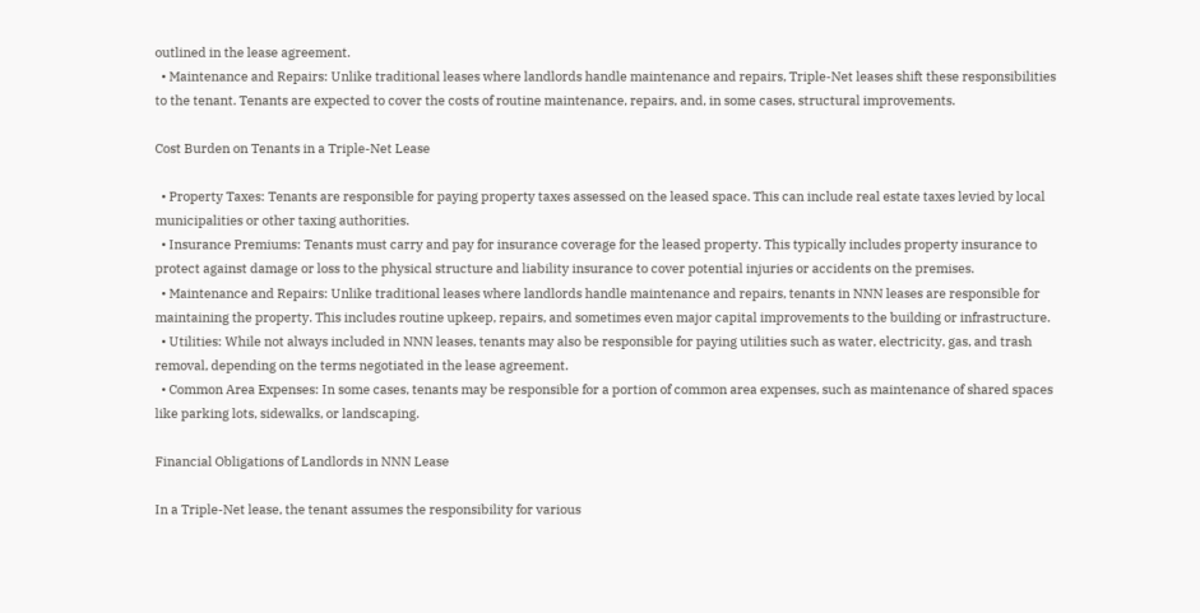outlined in the lease agreement.
  • Maintenance and Repairs: Unlike traditional leases where landlords handle maintenance and repairs, Triple-Net leases shift these responsibilities to the tenant. Tenants are expected to cover the costs of routine maintenance, repairs, and, in some cases, structural improvements.

Cost Burden on Tenants in a Triple-Net Lease

  • Property Taxes: Tenants are responsible for paying property taxes assessed on the leased space. This can include real estate taxes levied by local municipalities or other taxing authorities.
  • Insurance Premiums: Tenants must carry and pay for insurance coverage for the leased property. This typically includes property insurance to protect against damage or loss to the physical structure and liability insurance to cover potential injuries or accidents on the premises.
  • Maintenance and Repairs: Unlike traditional leases where landlords handle maintenance and repairs, tenants in NNN leases are responsible for maintaining the property. This includes routine upkeep, repairs, and sometimes even major capital improvements to the building or infrastructure.
  • Utilities: While not always included in NNN leases, tenants may also be responsible for paying utilities such as water, electricity, gas, and trash removal, depending on the terms negotiated in the lease agreement.
  • Common Area Expenses: In some cases, tenants may be responsible for a portion of common area expenses, such as maintenance of shared spaces like parking lots, sidewalks, or landscaping.

Financial Obligations of Landlords in NNN Lease

In a Triple-Net lease, the tenant assumes the responsibility for various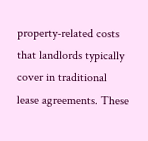property-related costs that landlords typically cover in traditional lease agreements. These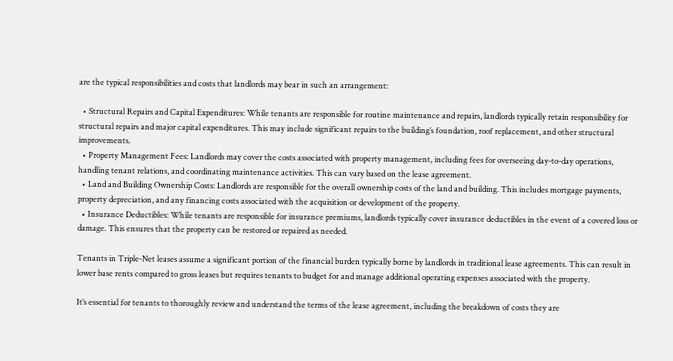are the typical responsibilities and costs that landlords may bear in such an arrangement:

  • Structural Repairs and Capital Expenditures: While tenants are responsible for routine maintenance and repairs, landlords typically retain responsibility for structural repairs and major capital expenditures. This may include significant repairs to the building’s foundation, roof replacement, and other structural improvements.
  • Property Management Fees: Landlords may cover the costs associated with property management, including fees for overseeing day-to-day operations, handling tenant relations, and coordinating maintenance activities. This can vary based on the lease agreement.
  • Land and Building Ownership Costs: Landlords are responsible for the overall ownership costs of the land and building. This includes mortgage payments, property depreciation, and any financing costs associated with the acquisition or development of the property.
  • Insurance Deductibles: While tenants are responsible for insurance premiums, landlords typically cover insurance deductibles in the event of a covered loss or damage. This ensures that the property can be restored or repaired as needed.

Tenants in Triple-Net leases assume a significant portion of the financial burden typically borne by landlords in traditional lease agreements. This can result in lower base rents compared to gross leases but requires tenants to budget for and manage additional operating expenses associated with the property.

It’s essential for tenants to thoroughly review and understand the terms of the lease agreement, including the breakdown of costs they are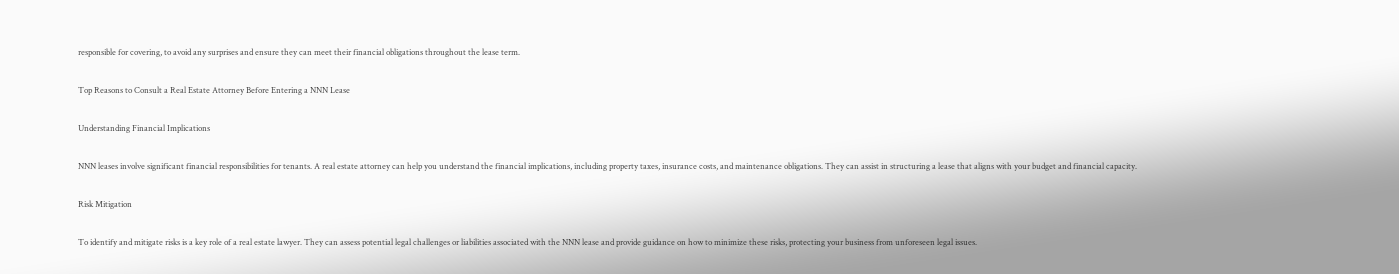responsible for covering, to avoid any surprises and ensure they can meet their financial obligations throughout the lease term.

Top Reasons to Consult a Real Estate Attorney Before Entering a NNN Lease

Understanding Financial Implications

NNN leases involve significant financial responsibilities for tenants. A real estate attorney can help you understand the financial implications, including property taxes, insurance costs, and maintenance obligations. They can assist in structuring a lease that aligns with your budget and financial capacity.

Risk Mitigation

To identify and mitigate risks is a key role of a real estate lawyer. They can assess potential legal challenges or liabilities associated with the NNN lease and provide guidance on how to minimize these risks, protecting your business from unforeseen legal issues.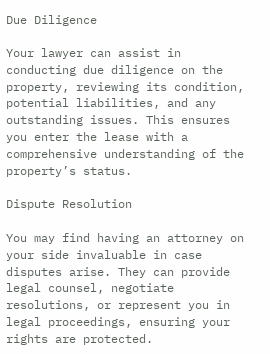Due Diligence

Your lawyer can assist in conducting due diligence on the property, reviewing its condition, potential liabilities, and any outstanding issues. This ensures you enter the lease with a comprehensive understanding of the property’s status.

Dispute Resolution

You may find having an attorney on your side invaluable in case disputes arise. They can provide legal counsel, negotiate resolutions, or represent you in legal proceedings, ensuring your rights are protected.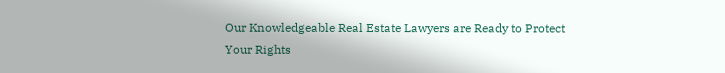Our Knowledgeable Real Estate Lawyers are Ready to Protect Your Rights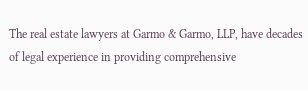The real estate lawyers at Garmo & Garmo, LLP, have decades of legal experience in providing comprehensive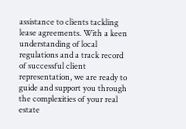assistance to clients tackling lease agreements. With a keen understanding of local regulations and a track record of successful client representation, we are ready to guide and support you through the complexities of your real estate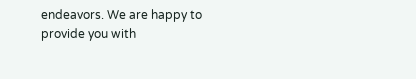endeavors. We are happy to provide you with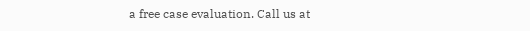a free case evaluation. Call us at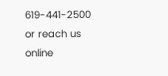619-441-2500 or reach us online